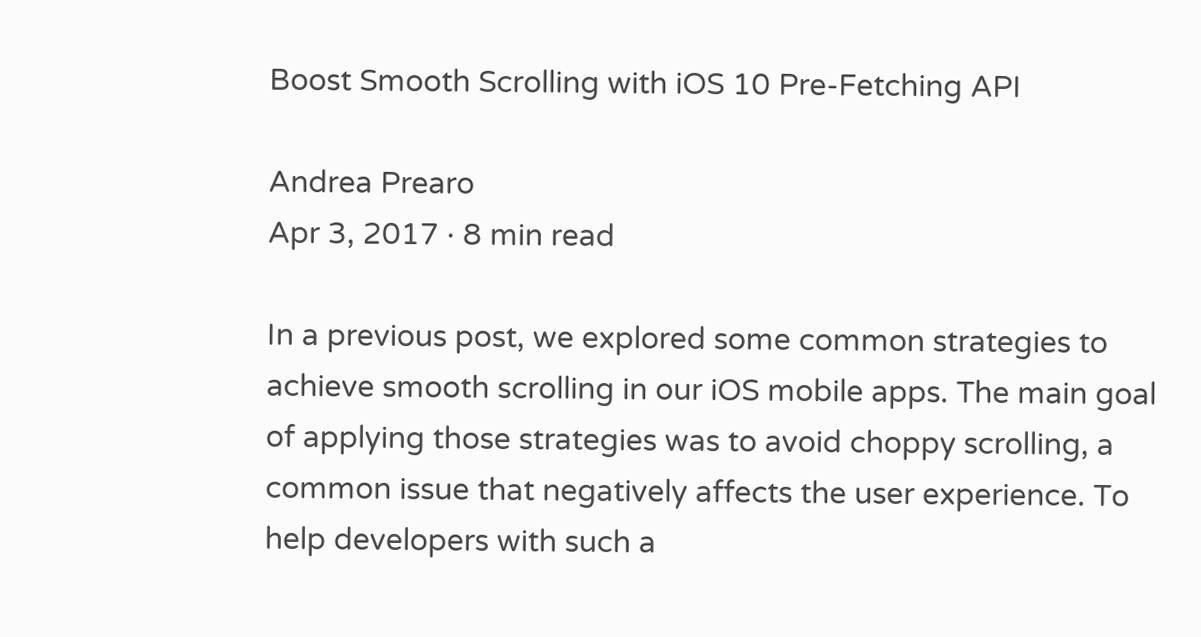Boost Smooth Scrolling with iOS 10 Pre-Fetching API

Andrea Prearo
Apr 3, 2017 · 8 min read

In a previous post, we explored some common strategies to achieve smooth scrolling in our iOS mobile apps. The main goal of applying those strategies was to avoid choppy scrolling, a common issue that negatively affects the user experience. To help developers with such a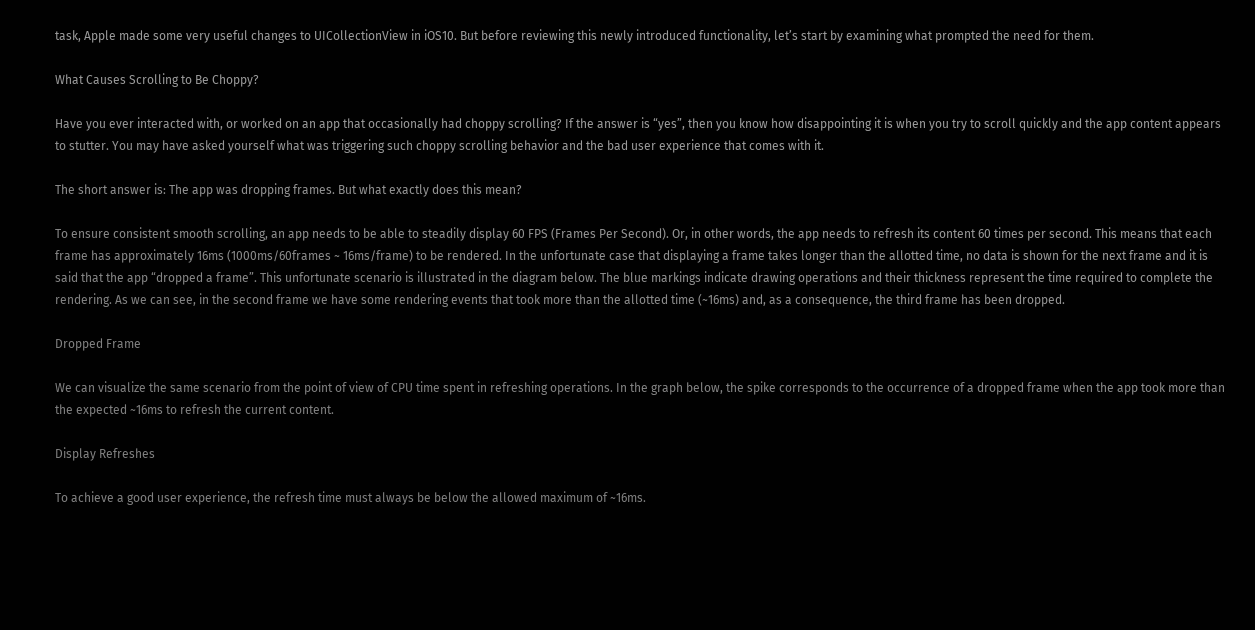task, Apple made some very useful changes to UICollectionView in iOS10. But before reviewing this newly introduced functionality, let’s start by examining what prompted the need for them.

What Causes Scrolling to Be Choppy?

Have you ever interacted with, or worked on an app that occasionally had choppy scrolling? If the answer is “yes”, then you know how disappointing it is when you try to scroll quickly and the app content appears to stutter. You may have asked yourself what was triggering such choppy scrolling behavior and the bad user experience that comes with it.

The short answer is: The app was dropping frames. But what exactly does this mean?

To ensure consistent smooth scrolling, an app needs to be able to steadily display 60 FPS (Frames Per Second). Or, in other words, the app needs to refresh its content 60 times per second. This means that each frame has approximately 16ms (1000ms/60frames ~ 16ms/frame) to be rendered. In the unfortunate case that displaying a frame takes longer than the allotted time, no data is shown for the next frame and it is said that the app “dropped a frame”. This unfortunate scenario is illustrated in the diagram below. The blue markings indicate drawing operations and their thickness represent the time required to complete the rendering. As we can see, in the second frame we have some rendering events that took more than the allotted time (~16ms) and, as a consequence, the third frame has been dropped.

Dropped Frame

We can visualize the same scenario from the point of view of CPU time spent in refreshing operations. In the graph below, the spike corresponds to the occurrence of a dropped frame when the app took more than the expected ~16ms to refresh the current content.

Display Refreshes

To achieve a good user experience, the refresh time must always be below the allowed maximum of ~16ms.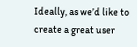Ideally, as we’d like to create a great user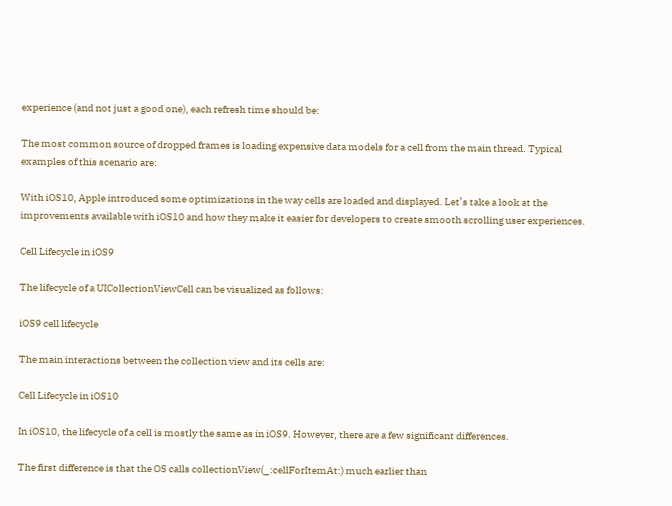experience (and not just a good one), each refresh time should be:

The most common source of dropped frames is loading expensive data models for a cell from the main thread. Typical examples of this scenario are:

With iOS10, Apple introduced some optimizations in the way cells are loaded and displayed. Let’s take a look at the improvements available with iOS10 and how they make it easier for developers to create smooth scrolling user experiences.

Cell Lifecycle in iOS9

The lifecycle of a UICollectionViewCell can be visualized as follows:

iOS9 cell lifecycle

The main interactions between the collection view and its cells are:

Cell Lifecycle in iOS10

In iOS10, the lifecycle of a cell is mostly the same as in iOS9. However, there are a few significant differences.

The first difference is that the OS calls collectionView(_:cellForItemAt:) much earlier than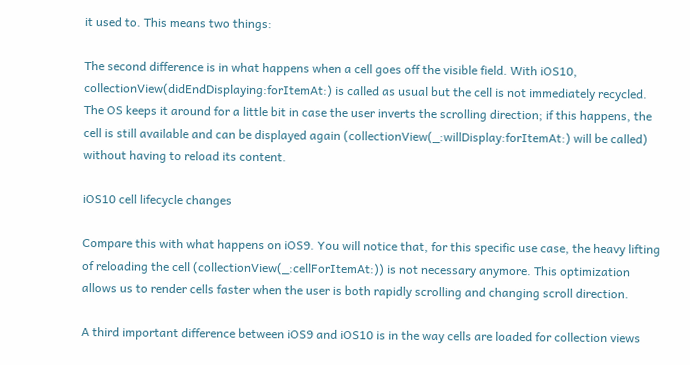it used to. This means two things:

The second difference is in what happens when a cell goes off the visible field. With iOS10, collectionView(didEndDisplaying:forItemAt:) is called as usual but the cell is not immediately recycled. The OS keeps it around for a little bit in case the user inverts the scrolling direction; if this happens, the cell is still available and can be displayed again (collectionView(_:willDisplay:forItemAt:) will be called) without having to reload its content.

iOS10 cell lifecycle changes

Compare this with what happens on iOS9. You will notice that, for this specific use case, the heavy lifting of reloading the cell (collectionView(_:cellForItemAt:)) is not necessary anymore. This optimization allows us to render cells faster when the user is both rapidly scrolling and changing scroll direction.

A third important difference between iOS9 and iOS10 is in the way cells are loaded for collection views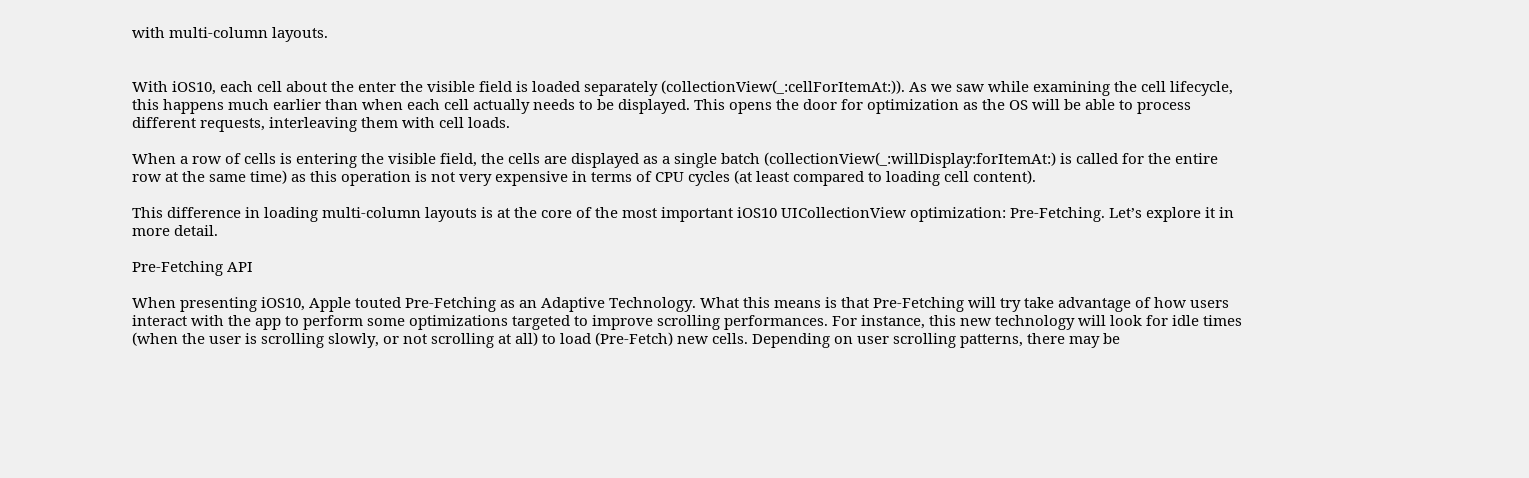with multi-column layouts.


With iOS10, each cell about the enter the visible field is loaded separately (collectionView(_:cellForItemAt:)). As we saw while examining the cell lifecycle, this happens much earlier than when each cell actually needs to be displayed. This opens the door for optimization as the OS will be able to process different requests, interleaving them with cell loads.

When a row of cells is entering the visible field, the cells are displayed as a single batch (collectionView(_:willDisplay:forItemAt:) is called for the entire row at the same time) as this operation is not very expensive in terms of CPU cycles (at least compared to loading cell content).

This difference in loading multi-column layouts is at the core of the most important iOS10 UICollectionView optimization: Pre-Fetching. Let’s explore it in more detail.

Pre-Fetching API

When presenting iOS10, Apple touted Pre-Fetching as an Adaptive Technology. What this means is that Pre-Fetching will try take advantage of how users interact with the app to perform some optimizations targeted to improve scrolling performances. For instance, this new technology will look for idle times (when the user is scrolling slowly, or not scrolling at all) to load (Pre-Fetch) new cells. Depending on user scrolling patterns, there may be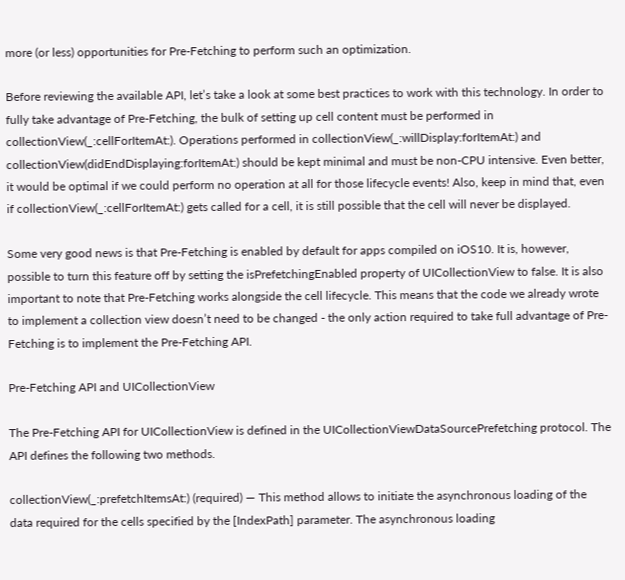more (or less) opportunities for Pre-Fetching to perform such an optimization.

Before reviewing the available API, let’s take a look at some best practices to work with this technology. In order to fully take advantage of Pre-Fetching, the bulk of setting up cell content must be performed in collectionView(_:cellForItemAt:). Operations performed in collectionView(_:willDisplay:forItemAt:) and collectionView(didEndDisplaying:forItemAt:) should be kept minimal and must be non-CPU intensive. Even better, it would be optimal if we could perform no operation at all for those lifecycle events! Also, keep in mind that, even if collectionView(_:cellForItemAt:) gets called for a cell, it is still possible that the cell will never be displayed.

Some very good news is that Pre-Fetching is enabled by default for apps compiled on iOS10. It is, however, possible to turn this feature off by setting the isPrefetchingEnabled property of UICollectionView to false. It is also important to note that Pre-Fetching works alongside the cell lifecycle. This means that the code we already wrote to implement a collection view doesn’t need to be changed - the only action required to take full advantage of Pre-Fetching is to implement the Pre-Fetching API.

Pre-Fetching API and UICollectionView

The Pre-Fetching API for UICollectionView is defined in the UICollectionViewDataSourcePrefetching protocol. The API defines the following two methods.

collectionView(_:prefetchItemsAt:) (required) — This method allows to initiate the asynchronous loading of the data required for the cells specified by the [IndexPath] parameter. The asynchronous loading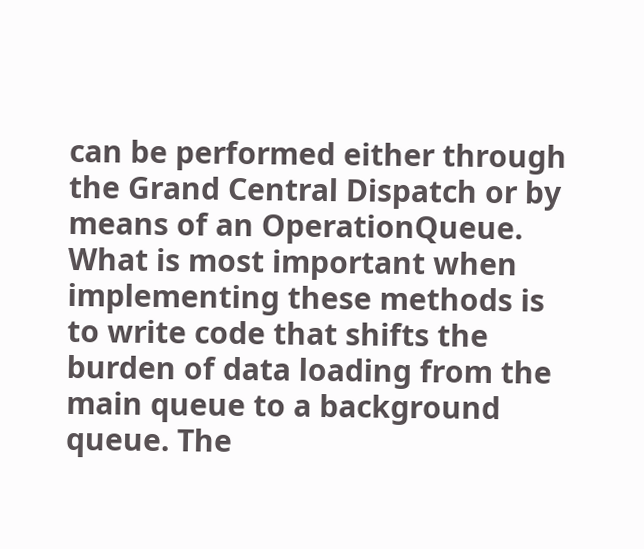can be performed either through the Grand Central Dispatch or by means of an OperationQueue. What is most important when implementing these methods is to write code that shifts the burden of data loading from the main queue to a background queue. The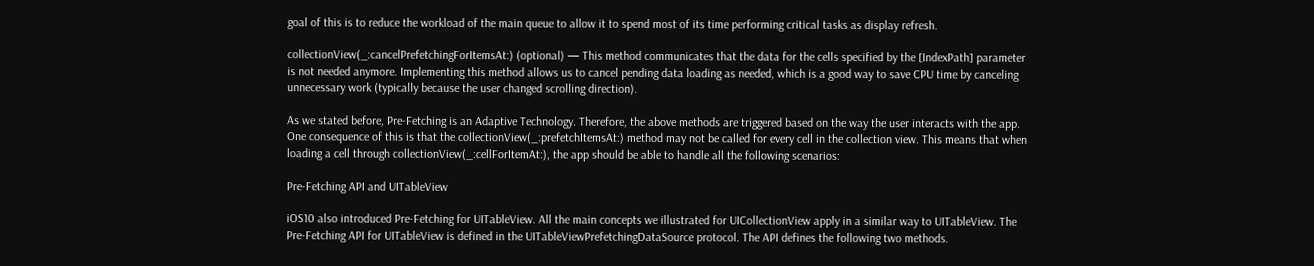goal of this is to reduce the workload of the main queue to allow it to spend most of its time performing critical tasks as display refresh.

collectionView(_:cancelPrefetchingForItemsAt:) (optional) — This method communicates that the data for the cells specified by the [IndexPath] parameter is not needed anymore. Implementing this method allows us to cancel pending data loading as needed, which is a good way to save CPU time by canceling unnecessary work (typically because the user changed scrolling direction).

As we stated before, Pre-Fetching is an Adaptive Technology. Therefore, the above methods are triggered based on the way the user interacts with the app. One consequence of this is that the collectionView(_:prefetchItemsAt:) method may not be called for every cell in the collection view. This means that when loading a cell through collectionView(_:cellForItemAt:), the app should be able to handle all the following scenarios:

Pre-Fetching API and UITableView

iOS10 also introduced Pre-Fetching for UITableView. All the main concepts we illustrated for UICollectionView apply in a similar way to UITableView. The Pre-Fetching API for UITableView is defined in the UITableViewPrefetchingDataSource protocol. The API defines the following two methods.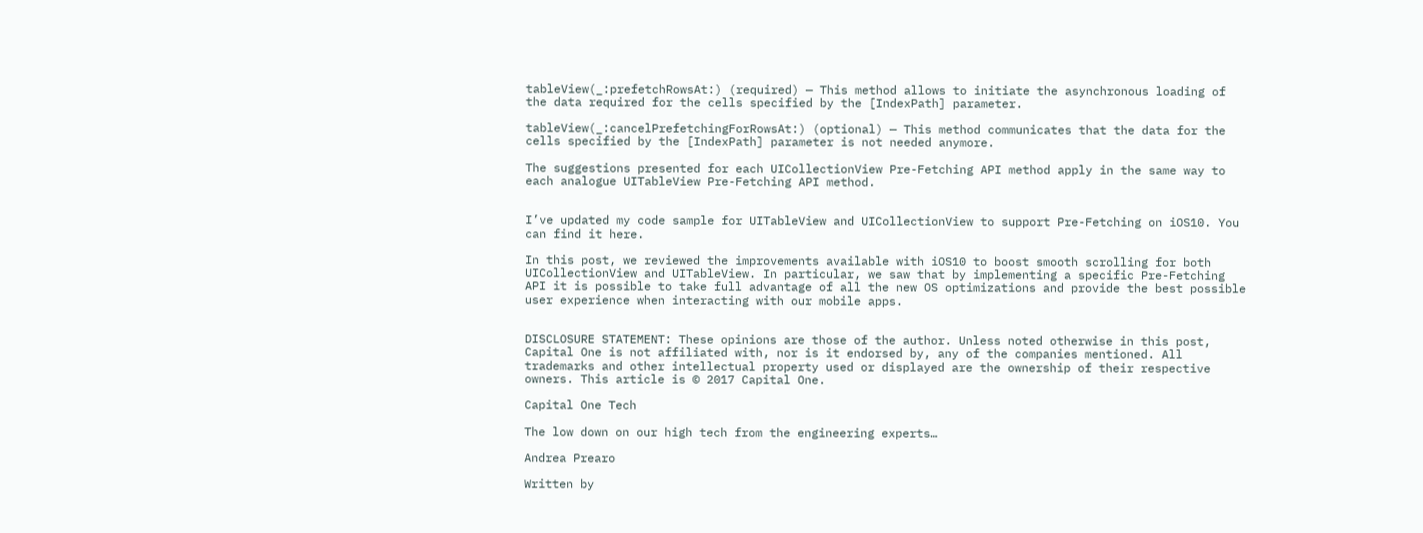tableView(_:prefetchRowsAt:) (required) — This method allows to initiate the asynchronous loading of the data required for the cells specified by the [IndexPath] parameter.

tableView(_:cancelPrefetchingForRowsAt:) (optional) — This method communicates that the data for the cells specified by the [IndexPath] parameter is not needed anymore.

The suggestions presented for each UICollectionView Pre-Fetching API method apply in the same way to each analogue UITableView Pre-Fetching API method.


I’ve updated my code sample for UITableView and UICollectionView to support Pre-Fetching on iOS10. You can find it here.

In this post, we reviewed the improvements available with iOS10 to boost smooth scrolling for both UICollectionView and UITableView. In particular, we saw that by implementing a specific Pre-Fetching API it is possible to take full advantage of all the new OS optimizations and provide the best possible user experience when interacting with our mobile apps.


DISCLOSURE STATEMENT: These opinions are those of the author. Unless noted otherwise in this post, Capital One is not affiliated with, nor is it endorsed by, any of the companies mentioned. All trademarks and other intellectual property used or displayed are the ownership of their respective owners. This article is © 2017 Capital One.

Capital One Tech

The low down on our high tech from the engineering experts…

Andrea Prearo

Written by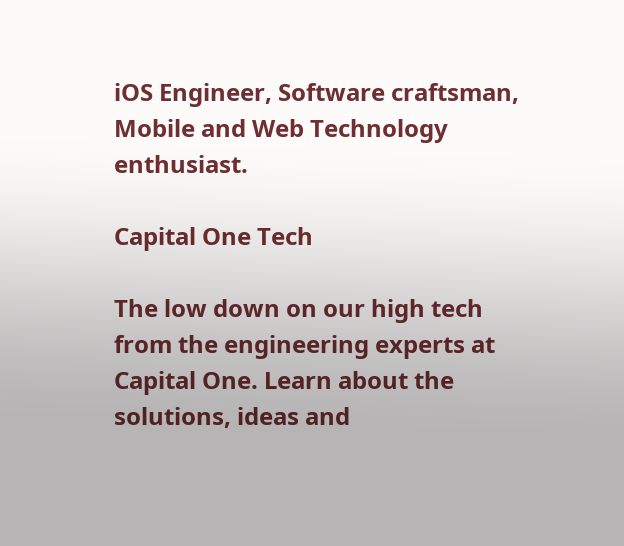iOS Engineer, Software craftsman, Mobile and Web Technology enthusiast.

Capital One Tech

The low down on our high tech from the engineering experts at Capital One. Learn about the solutions, ideas and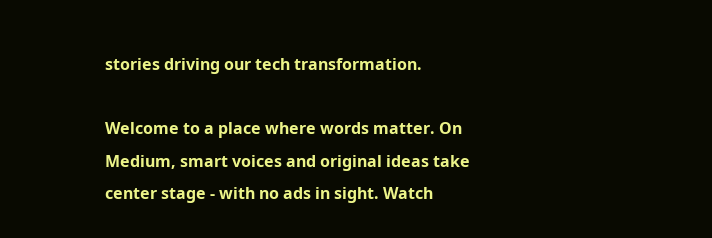stories driving our tech transformation.

Welcome to a place where words matter. On Medium, smart voices and original ideas take center stage - with no ads in sight. Watch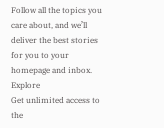Follow all the topics you care about, and we’ll deliver the best stories for you to your homepage and inbox. Explore
Get unlimited access to the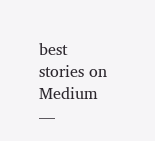best stories on Medium —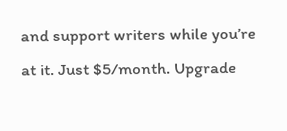and support writers while you’re at it. Just $5/month. Upgrade